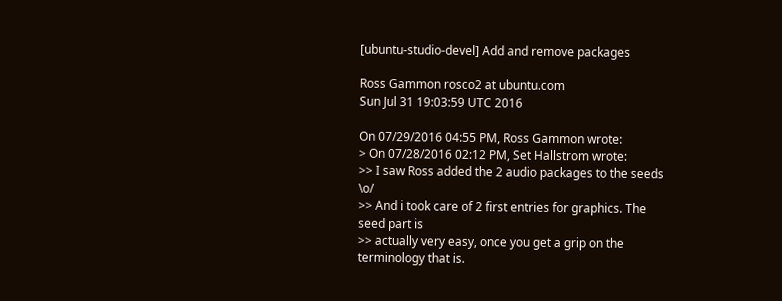[ubuntu-studio-devel] Add and remove packages

Ross Gammon rosco2 at ubuntu.com
Sun Jul 31 19:03:59 UTC 2016

On 07/29/2016 04:55 PM, Ross Gammon wrote:
> On 07/28/2016 02:12 PM, Set Hallstrom wrote:
>> I saw Ross added the 2 audio packages to the seeds \o/
>> And i took care of 2 first entries for graphics. The seed part is
>> actually very easy, once you get a grip on the terminology that is.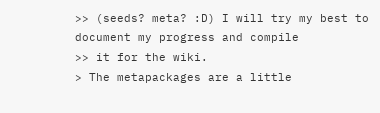>> (seeds? meta? :D) I will try my best to document my progress and compile
>> it for the wiki.
> The metapackages are a little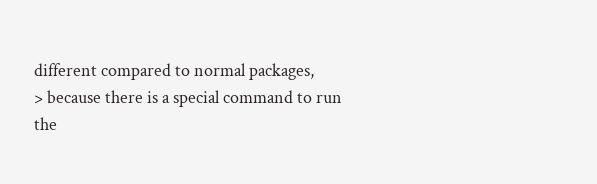different compared to normal packages,
> because there is a special command to run the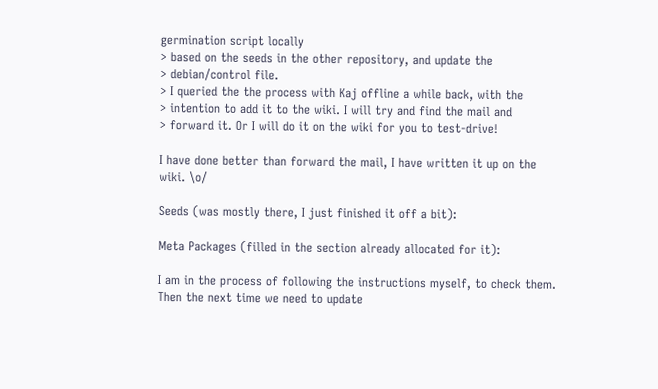germination script locally
> based on the seeds in the other repository, and update the
> debian/control file.
> I queried the the process with Kaj offline a while back, with the
> intention to add it to the wiki. I will try and find the mail and
> forward it. Or I will do it on the wiki for you to test-drive!

I have done better than forward the mail, I have written it up on the
wiki. \o/

Seeds (was mostly there, I just finished it off a bit):

Meta Packages (filled in the section already allocated for it):

I am in the process of following the instructions myself, to check them.
Then the next time we need to update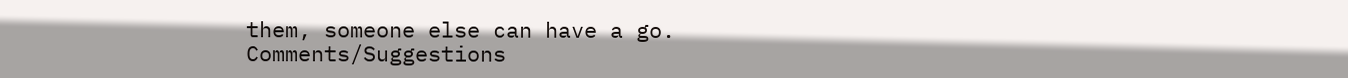them, someone else can have a go.
Comments/Suggestions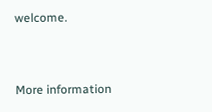welcome.



More information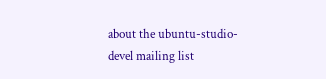about the ubuntu-studio-devel mailing list